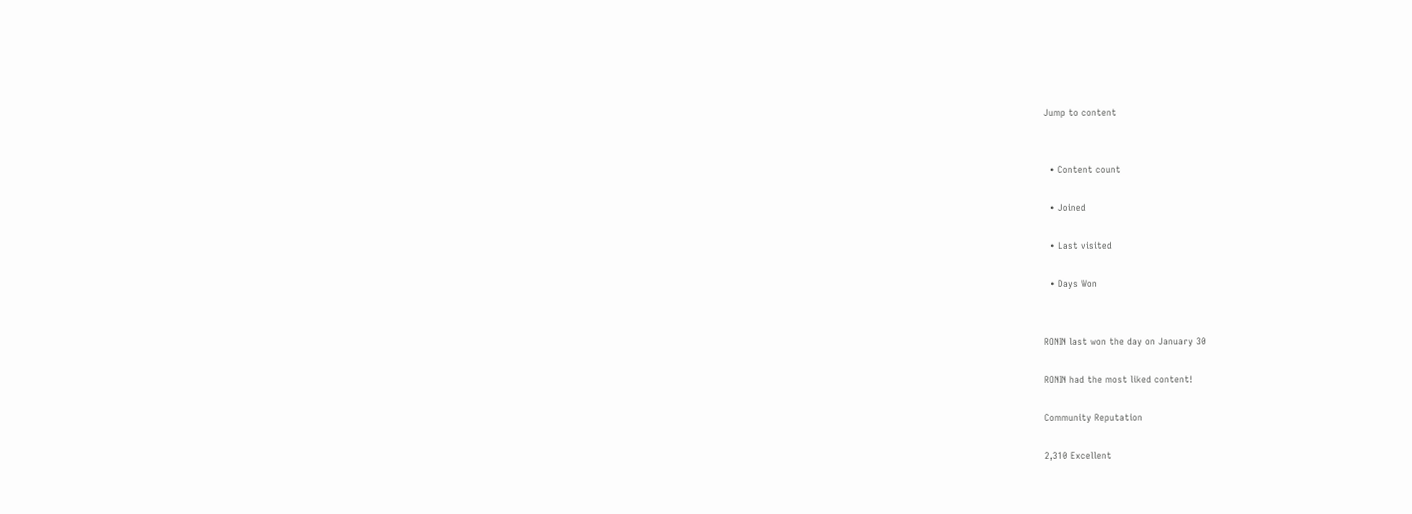Jump to content


  • Content count

  • Joined

  • Last visited

  • Days Won


RONIN last won the day on January 30

RONIN had the most liked content!

Community Reputation

2,310 Excellent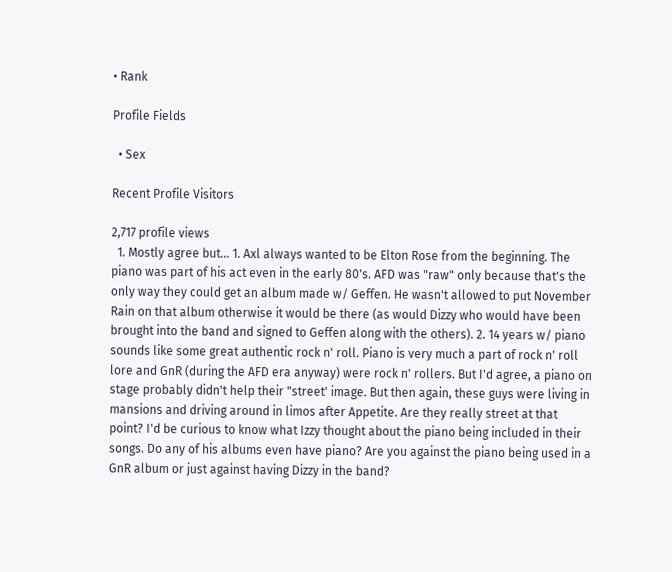• Rank

Profile Fields

  • Sex

Recent Profile Visitors

2,717 profile views
  1. Mostly agree but... 1. Axl always wanted to be Elton Rose from the beginning. The piano was part of his act even in the early 80's. AFD was "raw" only because that's the only way they could get an album made w/ Geffen. He wasn't allowed to put November Rain on that album otherwise it would be there (as would Dizzy who would have been brought into the band and signed to Geffen along with the others). 2. 14 years w/ piano sounds like some great authentic rock n' roll. Piano is very much a part of rock n' roll lore and GnR (during the AFD era anyway) were rock n' rollers. But I'd agree, a piano on stage probably didn't help their "street' image. But then again, these guys were living in mansions and driving around in limos after Appetite. Are they really street at that point? I'd be curious to know what Izzy thought about the piano being included in their songs. Do any of his albums even have piano? Are you against the piano being used in a GnR album or just against having Dizzy in the band?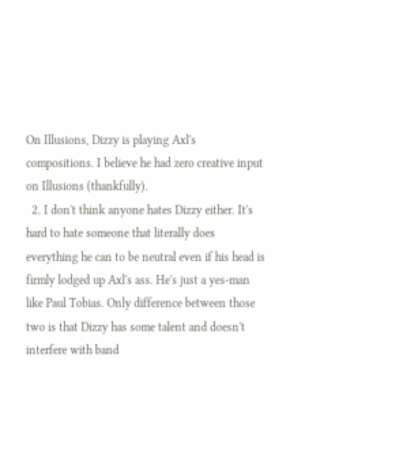On Illusions, Dizzy is playing Axl's compositions. I believe he had zero creative input on Illusions (thankfully).
  2. I don't think anyone hates Dizzy either. It's hard to hate someone that literally does everything he can to be neutral even if his head is firmly lodged up Axl's ass. He's just a yes-man like Paul Tobias. Only difference between those two is that Dizzy has some talent and doesn't interfere with band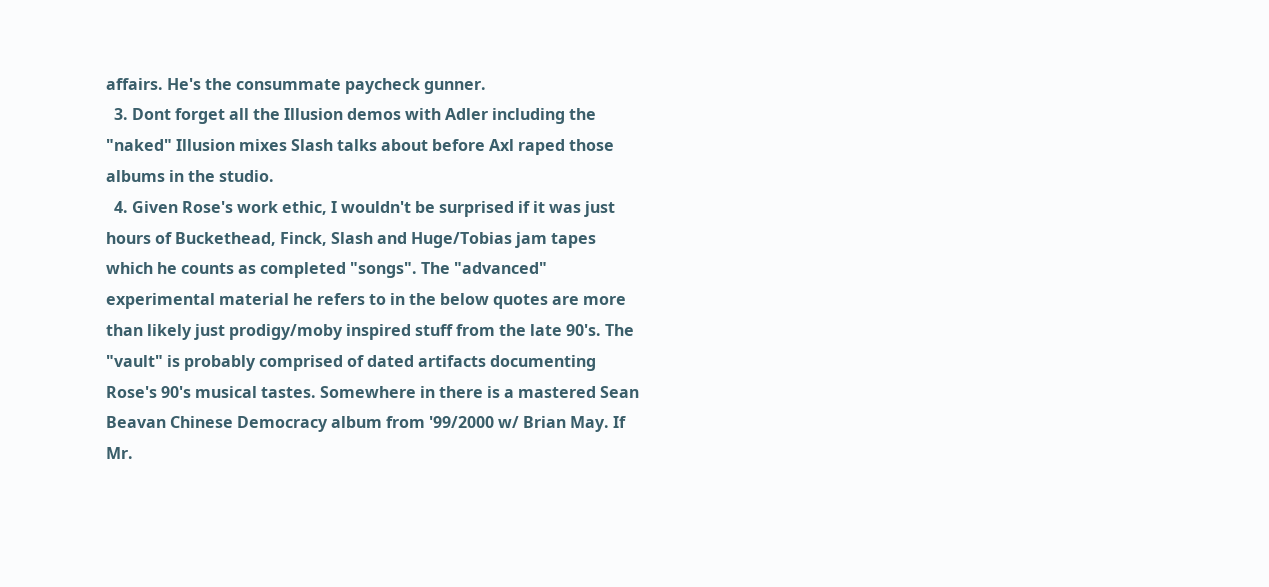affairs. He's the consummate paycheck gunner.
  3. Dont forget all the Illusion demos with Adler including the "naked" Illusion mixes Slash talks about before Axl raped those albums in the studio.
  4. Given Rose's work ethic, I wouldn't be surprised if it was just hours of Buckethead, Finck, Slash and Huge/Tobias jam tapes which he counts as completed "songs". The "advanced" experimental material he refers to in the below quotes are more than likely just prodigy/moby inspired stuff from the late 90's. The "vault" is probably comprised of dated artifacts documenting Rose's 90's musical tastes. Somewhere in there is a mastered Sean Beavan Chinese Democracy album from '99/2000 w/ Brian May. If Mr.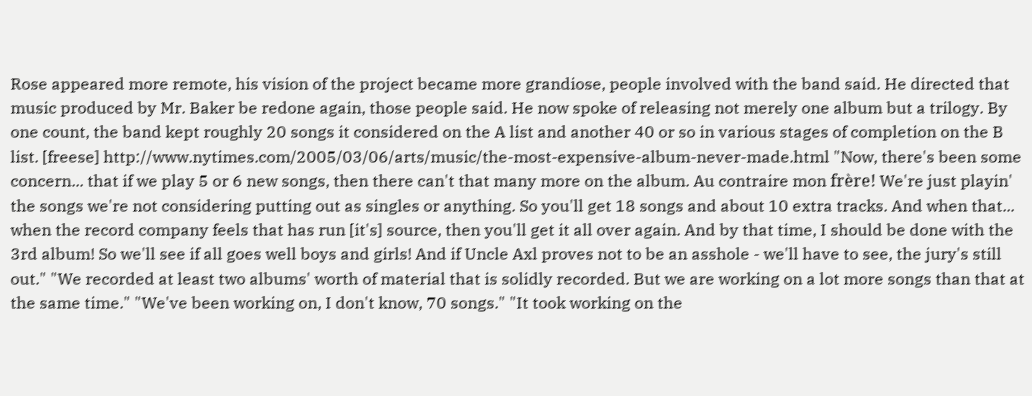Rose appeared more remote, his vision of the project became more grandiose, people involved with the band said. He directed that music produced by Mr. Baker be redone again, those people said. He now spoke of releasing not merely one album but a trilogy. By one count, the band kept roughly 20 songs it considered on the A list and another 40 or so in various stages of completion on the B list. [freese] http://www.nytimes.com/2005/03/06/arts/music/the-most-expensive-album-never-made.html "Now, there's been some concern... that if we play 5 or 6 new songs, then there can't that many more on the album. Au contraire mon frère! We're just playin' the songs we're not considering putting out as singles or anything. So you'll get 18 songs and about 10 extra tracks. And when that... when the record company feels that has run [it's] source, then you'll get it all over again. And by that time, I should be done with the 3rd album! So we'll see if all goes well boys and girls! And if Uncle Axl proves not to be an asshole - we'll have to see, the jury's still out." "We recorded at least two albums' worth of material that is solidly recorded. But we are working on a lot more songs than that at the same time." "We've been working on, I don't know, 70 songs." "It took working on the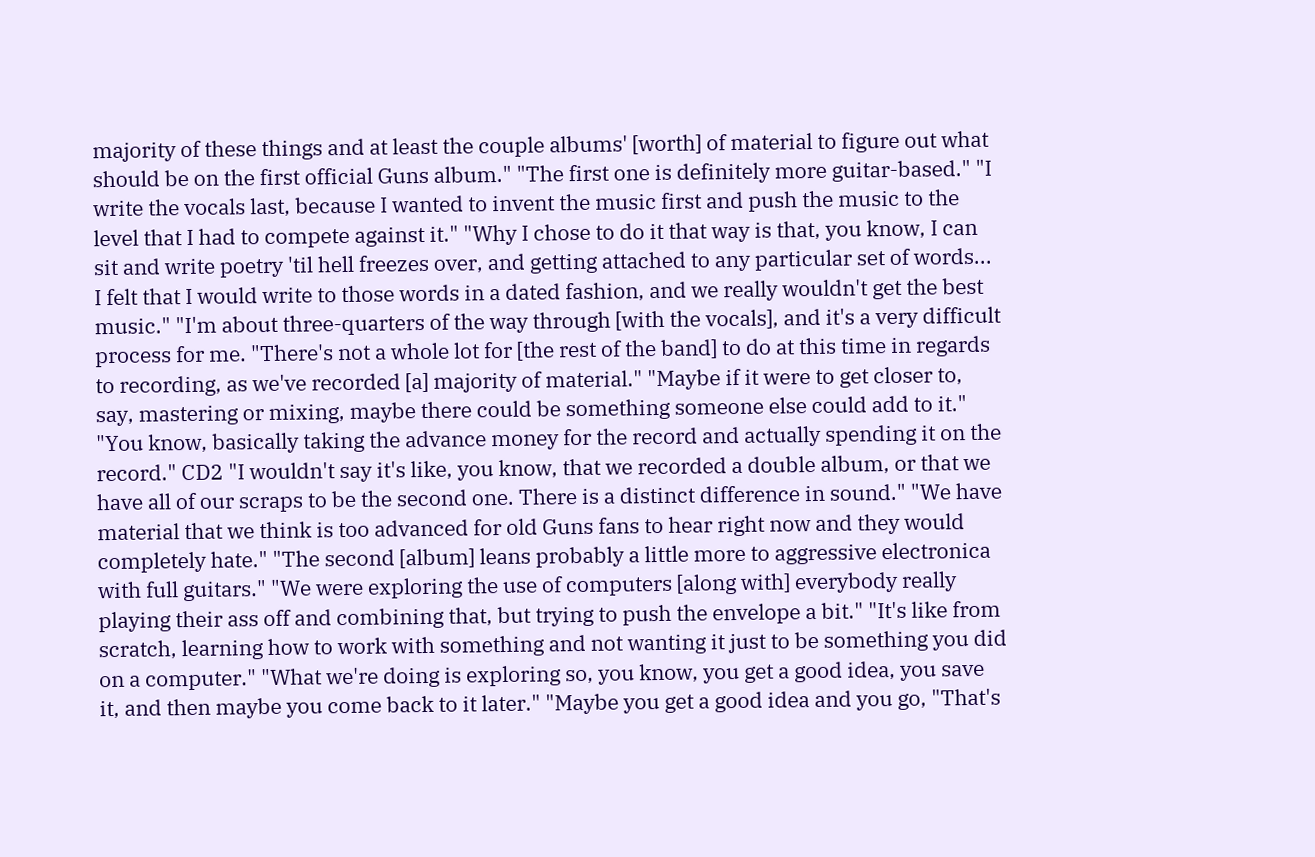majority of these things and at least the couple albums' [worth] of material to figure out what should be on the first official Guns album." "The first one is definitely more guitar-based." "I write the vocals last, because I wanted to invent the music first and push the music to the level that I had to compete against it." "Why I chose to do it that way is that, you know, I can sit and write poetry 'til hell freezes over, and getting attached to any particular set of words... I felt that I would write to those words in a dated fashion, and we really wouldn't get the best music." "I'm about three-quarters of the way through [with the vocals], and it's a very difficult process for me. "There's not a whole lot for [the rest of the band] to do at this time in regards to recording, as we've recorded [a] majority of material." "Maybe if it were to get closer to, say, mastering or mixing, maybe there could be something someone else could add to it." "You know, basically taking the advance money for the record and actually spending it on the record." CD2 "I wouldn't say it's like, you know, that we recorded a double album, or that we have all of our scraps to be the second one. There is a distinct difference in sound." "We have material that we think is too advanced for old Guns fans to hear right now and they would completely hate." "The second [album] leans probably a little more to aggressive electronica with full guitars." "We were exploring the use of computers [along with] everybody really playing their ass off and combining that, but trying to push the envelope a bit." "It's like from scratch, learning how to work with something and not wanting it just to be something you did on a computer." "What we're doing is exploring so, you know, you get a good idea, you save it, and then maybe you come back to it later." "Maybe you get a good idea and you go, "That's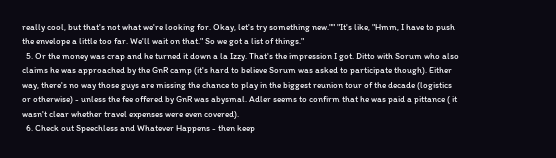really cool, but that's not what we're looking for. Okay, let's try something new."" "It's like, "Hmm, I have to push the envelope a little too far. We'll wait on that." So we got a list of things."
  5. Or the money was crap and he turned it down a la Izzy. That's the impression I got. Ditto with Sorum who also claims he was approached by the GnR camp (it's hard to believe Sorum was asked to participate though). Either way, there's no way those guys are missing the chance to play in the biggest reunion tour of the decade (logistics or otherwise) - unless the fee offered by GnR was abysmal. Adler seems to confirm that he was paid a pittance ( it wasn't clear whether travel expenses were even covered).
  6. Check out Speechless and Whatever Happens - then keep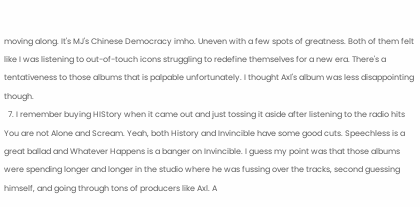moving along. It's MJ's Chinese Democracy imho. Uneven with a few spots of greatness. Both of them felt like I was listening to out-of-touch icons struggling to redefine themselves for a new era. There's a tentativeness to those albums that is palpable unfortunately. I thought Axl's album was less disappointing though.
  7. I remember buying HIStory when it came out and just tossing it aside after listening to the radio hits You are not Alone and Scream. Yeah, both History and Invincible have some good cuts. Speechless is a great ballad and Whatever Happens is a banger on Invincible. I guess my point was that those albums were spending longer and longer in the studio where he was fussing over the tracks, second guessing himself, and going through tons of producers like Axl. A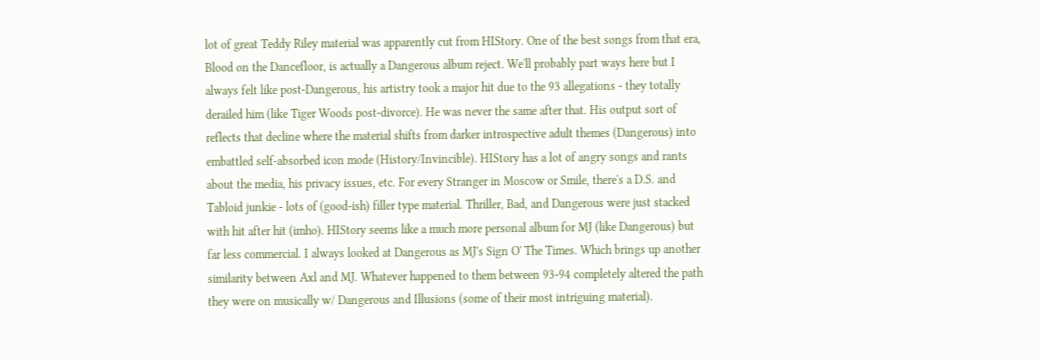lot of great Teddy Riley material was apparently cut from HIStory. One of the best songs from that era, Blood on the Dancefloor, is actually a Dangerous album reject. We'll probably part ways here but I always felt like post-Dangerous, his artistry took a major hit due to the 93 allegations - they totally derailed him (like Tiger Woods post-divorce). He was never the same after that. His output sort of reflects that decline where the material shifts from darker introspective adult themes (Dangerous) into embattled self-absorbed icon mode (History/Invincible). HIStory has a lot of angry songs and rants about the media, his privacy issues, etc. For every Stranger in Moscow or Smile, there's a D.S. and Tabloid junkie - lots of (good-ish) filler type material. Thriller, Bad, and Dangerous were just stacked with hit after hit (imho). HIStory seems like a much more personal album for MJ (like Dangerous) but far less commercial. I always looked at Dangerous as MJ's Sign O' The Times. Which brings up another similarity between Axl and MJ. Whatever happened to them between 93-94 completely altered the path they were on musically w/ Dangerous and Illusions (some of their most intriguing material).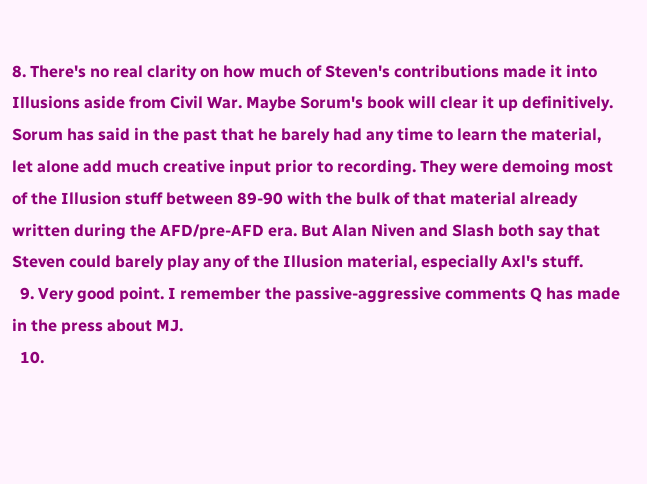8. There's no real clarity on how much of Steven's contributions made it into Illusions aside from Civil War. Maybe Sorum's book will clear it up definitively. Sorum has said in the past that he barely had any time to learn the material, let alone add much creative input prior to recording. They were demoing most of the Illusion stuff between 89-90 with the bulk of that material already written during the AFD/pre-AFD era. But Alan Niven and Slash both say that Steven could barely play any of the Illusion material, especially Axl's stuff.
  9. Very good point. I remember the passive-aggressive comments Q has made in the press about MJ.
  10.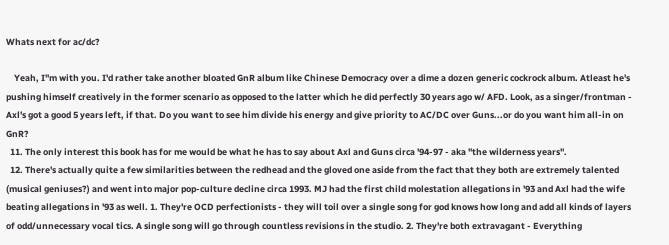Whats next for ac/dc?

    Yeah, I"m with you. I'd rather take another bloated GnR album like Chinese Democracy over a dime a dozen generic cockrock album. Atleast he's pushing himself creatively in the former scenario as opposed to the latter which he did perfectly 30 years ago w/ AFD. Look, as a singer/frontman - Axl's got a good 5 years left, if that. Do you want to see him divide his energy and give priority to AC/DC over Guns...or do you want him all-in on GnR?
  11. The only interest this book has for me would be what he has to say about Axl and Guns circa '94-97 - aka "the wilderness years".
  12. There's actually quite a few similarities between the redhead and the gloved one aside from the fact that they both are extremely talented (musical geniuses?) and went into major pop-culture decline circa 1993. MJ had the first child molestation allegations in '93 and Axl had the wife beating allegations in '93 as well. 1. They're OCD perfectionists - they will toil over a single song for god knows how long and add all kinds of layers of odd/unnecessary vocal tics. A single song will go through countless revisions in the studio. 2. They're both extravagant - Everything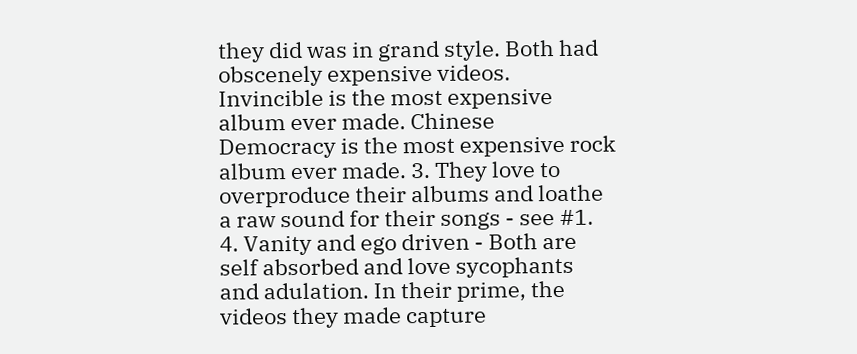they did was in grand style. Both had obscenely expensive videos. Invincible is the most expensive album ever made. Chinese Democracy is the most expensive rock album ever made. 3. They love to overproduce their albums and loathe a raw sound for their songs - see #1. 4. Vanity and ego driven - Both are self absorbed and love sycophants and adulation. In their prime, the videos they made capture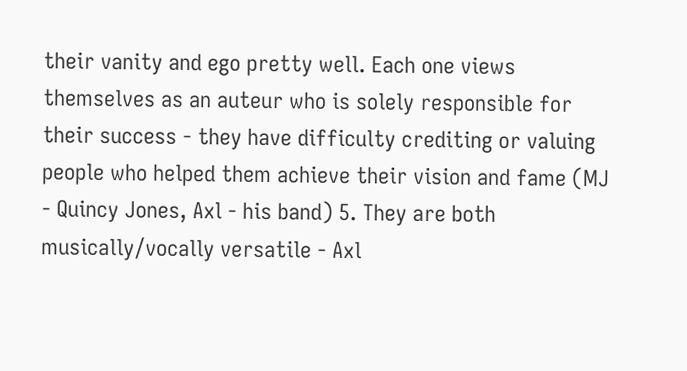their vanity and ego pretty well. Each one views themselves as an auteur who is solely responsible for their success - they have difficulty crediting or valuing people who helped them achieve their vision and fame (MJ - Quincy Jones, Axl - his band) 5. They are both musically/vocally versatile - Axl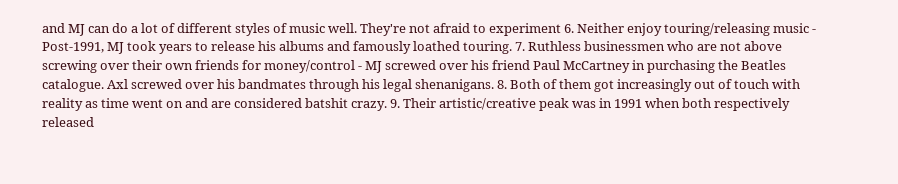and MJ can do a lot of different styles of music well. They're not afraid to experiment 6. Neither enjoy touring/releasing music - Post-1991, MJ took years to release his albums and famously loathed touring. 7. Ruthless businessmen who are not above screwing over their own friends for money/control - MJ screwed over his friend Paul McCartney in purchasing the Beatles catalogue. Axl screwed over his bandmates through his legal shenanigans. 8. Both of them got increasingly out of touch with reality as time went on and are considered batshit crazy. 9. Their artistic/creative peak was in 1991 when both respectively released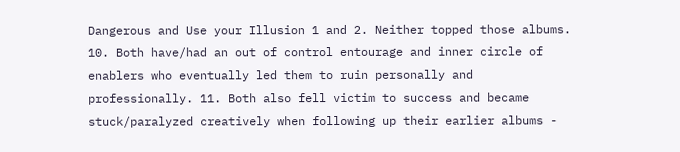Dangerous and Use your Illusion 1 and 2. Neither topped those albums. 10. Both have/had an out of control entourage and inner circle of enablers who eventually led them to ruin personally and professionally. 11. Both also fell victim to success and became stuck/paralyzed creatively when following up their earlier albums -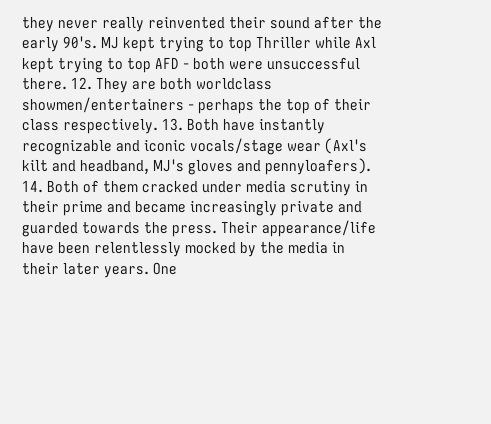they never really reinvented their sound after the early 90's. MJ kept trying to top Thriller while Axl kept trying to top AFD - both were unsuccessful there. 12. They are both worldclass showmen/entertainers - perhaps the top of their class respectively. 13. Both have instantly recognizable and iconic vocals/stage wear (Axl's kilt and headband, MJ's gloves and pennyloafers). 14. Both of them cracked under media scrutiny in their prime and became increasingly private and guarded towards the press. Their appearance/life have been relentlessly mocked by the media in their later years. One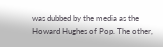was dubbed by the media as the Howard Hughes of Pop. The other,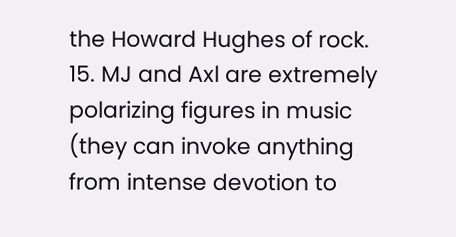the Howard Hughes of rock. 15. MJ and Axl are extremely polarizing figures in music (they can invoke anything from intense devotion to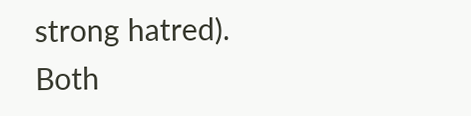strong hatred). Both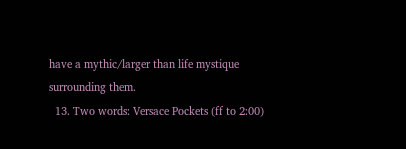have a mythic/larger than life mystique surrounding them.
  13. Two words: Versace Pockets (ff to 2:00)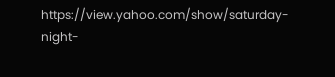https://view.yahoo.com/show/saturday-night-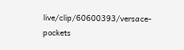live/clip/60600393/versace-pockets